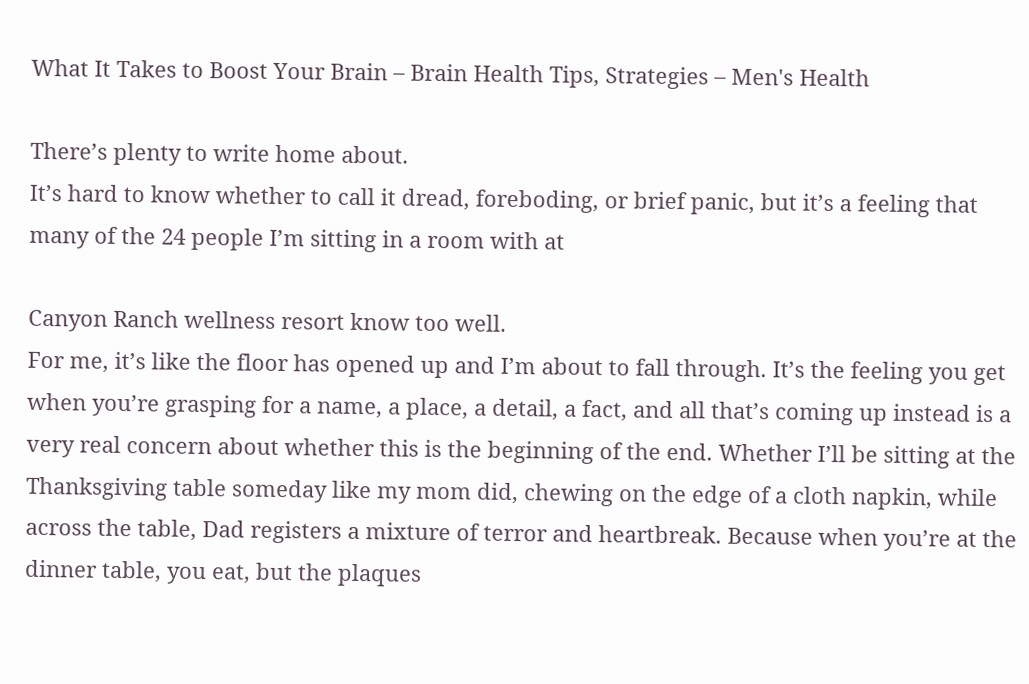What It Takes to Boost Your Brain – Brain Health Tips, Strategies – Men's Health

There’s plenty to write home about.
It’s hard to know whether to call it dread, foreboding, or brief panic, but it’s a feeling that many of the 24 people I’m sitting in a room with at

Canyon Ranch wellness resort know too well.
For me, it’s like the floor has opened up and I’m about to fall through. It’s the feeling you get when you’re grasping for a name, a place, a detail, a fact, and all that’s coming up instead is a very real concern about whether this is the beginning of the end. Whether I’ll be sitting at the Thanksgiving table someday like my mom did, chewing on the edge of a cloth napkin, while across the table, Dad registers a mixture of terror and heartbreak. Because when you’re at the dinner table, you eat, but the plaques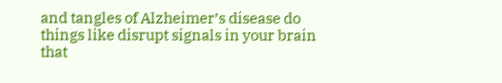and tangles of Alzheimer’s disease do things like disrupt signals in your brain that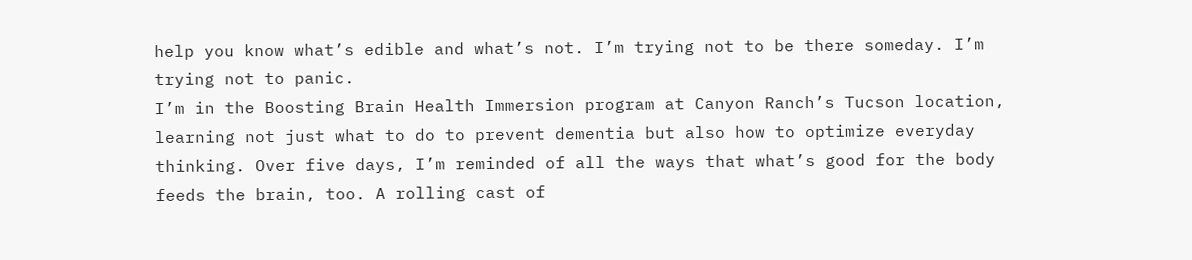help you know what’s edible and what’s not. I’m trying not to be there someday. I’m trying not to panic.
I’m in the Boosting Brain Health Immersion program at Canyon Ranch’s Tucson location, learning not just what to do to prevent dementia but also how to optimize everyday thinking. Over five days, I’m reminded of all the ways that what’s good for the body feeds the brain, too. A rolling cast of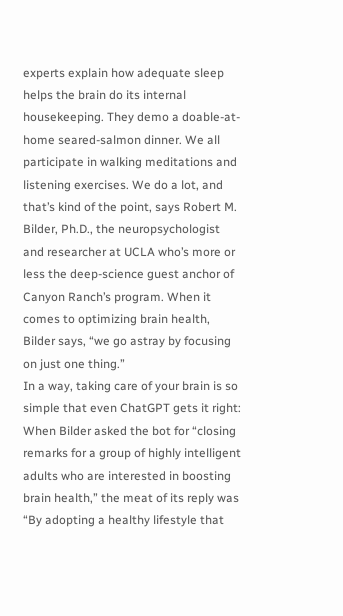experts explain how adequate sleep helps the brain do its internal housekeeping. They demo a doable-at-home seared-salmon dinner. We all participate in walking meditations and listening exercises. We do a lot, and that’s kind of the point, says Robert M. Bilder, Ph.D., the neuropsychologist and researcher at UCLA who’s more or less the deep-science guest anchor of Canyon Ranch’s program. When it comes to optimizing brain health, Bilder says, “we go astray by focusing on just one thing.”
In a way, taking care of your brain is so simple that even ChatGPT gets it right: When Bilder asked the bot for “closing remarks for a group of highly intelligent adults who are interested in boosting brain health,” the meat of its reply was “By adopting a healthy lifestyle that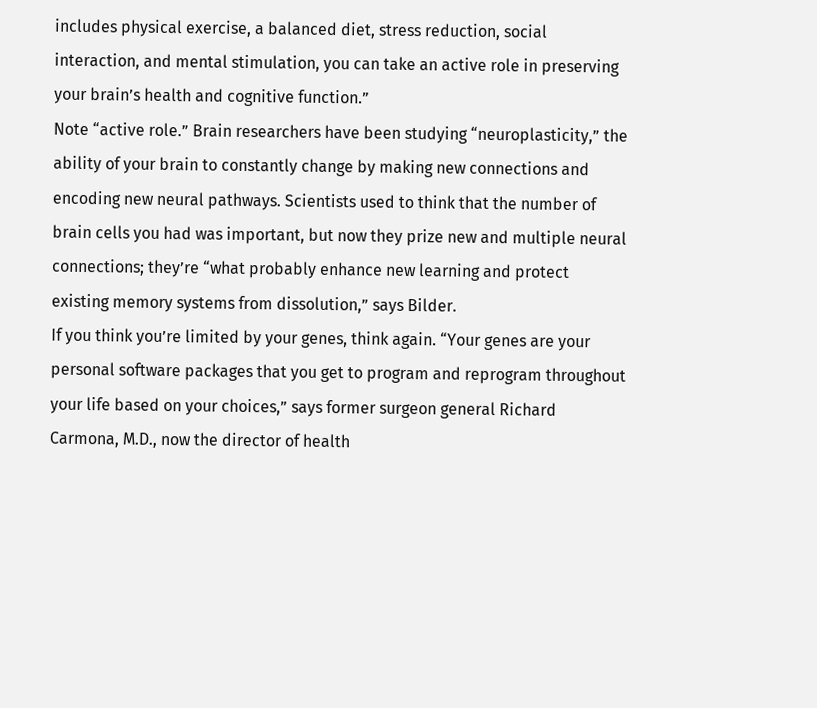includes physical exercise, a balanced diet, stress reduction, social interaction, and mental stimulation, you can take an active role in preserving your brain’s health and cognitive function.”
Note “active role.” Brain researchers have been studying “neuroplasticity,” the ability of your brain to constantly change by making new connections and encoding new neural pathways. Scientists used to think that the number of brain cells you had was important, but now they prize new and multiple neural connections; they’re “what probably enhance new learning and protect existing memory systems from dissolution,” says Bilder.
If you think you’re limited by your genes, think again. “Your genes are your personal software packages that you get to program and reprogram throughout your life based on your choices,” says former surgeon general Richard Carmona, M.D., now the director of health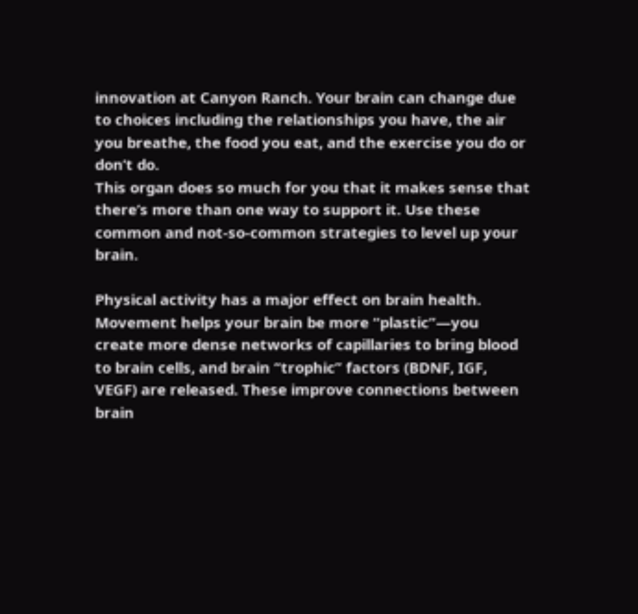innovation at Canyon Ranch. Your brain can change due to choices including the relationships you have, the air you breathe, the food you eat, and the exercise you do or don’t do.
This organ does so much for you that it makes sense that there’s more than one way to support it. Use these common and not-so-common strategies to level up your brain.

Physical activity has a major effect on brain health. Movement helps your brain be more “plastic”—you create more dense networks of capillaries to bring blood to brain cells, and brain “trophic” factors (BDNF, IGF, VEGF) are released. These improve connections between brain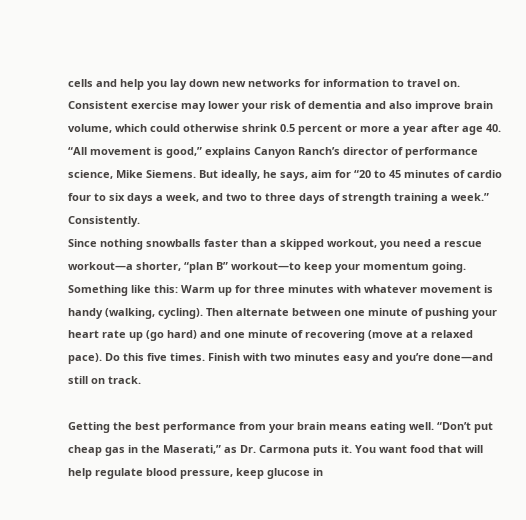cells and help you lay down new networks for information to travel on. Consistent exercise may lower your risk of dementia and also improve brain volume, which could otherwise shrink 0.5 percent or more a year after age 40.
“All movement is good,” explains Canyon Ranch’s director of performance science, Mike Siemens. But ideally, he says, aim for “20 to 45 minutes of cardio four to six days a week, and two to three days of strength training a week.” Consistently.
Since nothing snowballs faster than a skipped workout, you need a rescue workout—a shorter, “plan B” workout—to keep your momentum going. Something like this: Warm up for three minutes with whatever movement is handy (walking, cycling). Then alternate between one minute of pushing your heart rate up (go hard) and one minute of recovering (move at a relaxed pace). Do this five times. Finish with two minutes easy and you’re done—and still on track.

Getting the best performance from your brain means eating well. “Don’t put cheap gas in the Maserati,” as Dr. Carmona puts it. You want food that will help regulate blood pressure, keep glucose in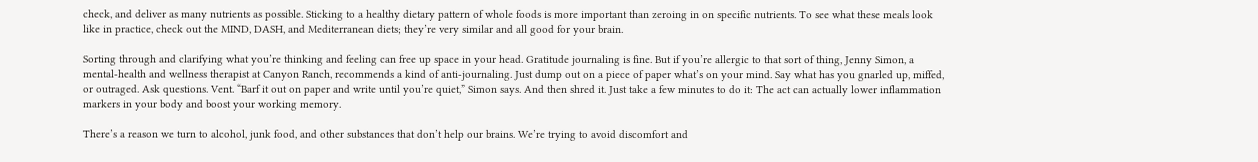check, and deliver as many nutrients as possible. Sticking to a healthy dietary pattern of whole foods is more important than zeroing in on specific nutrients. To see what these meals look like in practice, check out the MIND, DASH, and Mediterranean diets; they’re very similar and all good for your brain.

Sorting through and clarifying what you’re thinking and feeling can free up space in your head. Gratitude journaling is fine. But if you’re allergic to that sort of thing, Jenny Simon, a mental-health and wellness therapist at Canyon Ranch, recommends a kind of anti-journaling. Just dump out on a piece of paper what’s on your mind. Say what has you gnarled up, miffed, or outraged. Ask questions. Vent. “Barf it out on paper and write until you’re quiet,” Simon says. And then shred it. Just take a few minutes to do it: The act can actually lower inflammation markers in your body and boost your working memory.

There’s a reason we turn to alcohol, junk food, and other substances that don’t help our brains. We’re trying to avoid discomfort and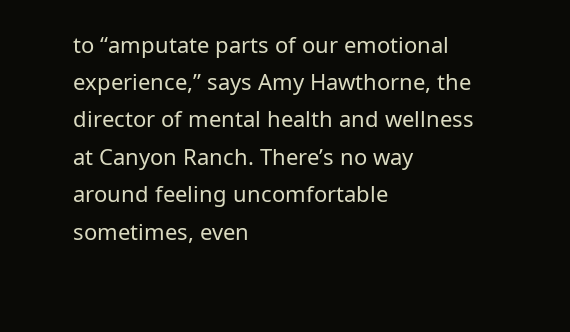to “amputate parts of our emotional experience,” says Amy Hawthorne, the director of mental health and wellness at Canyon Ranch. There’s no way around feeling uncomfortable sometimes, even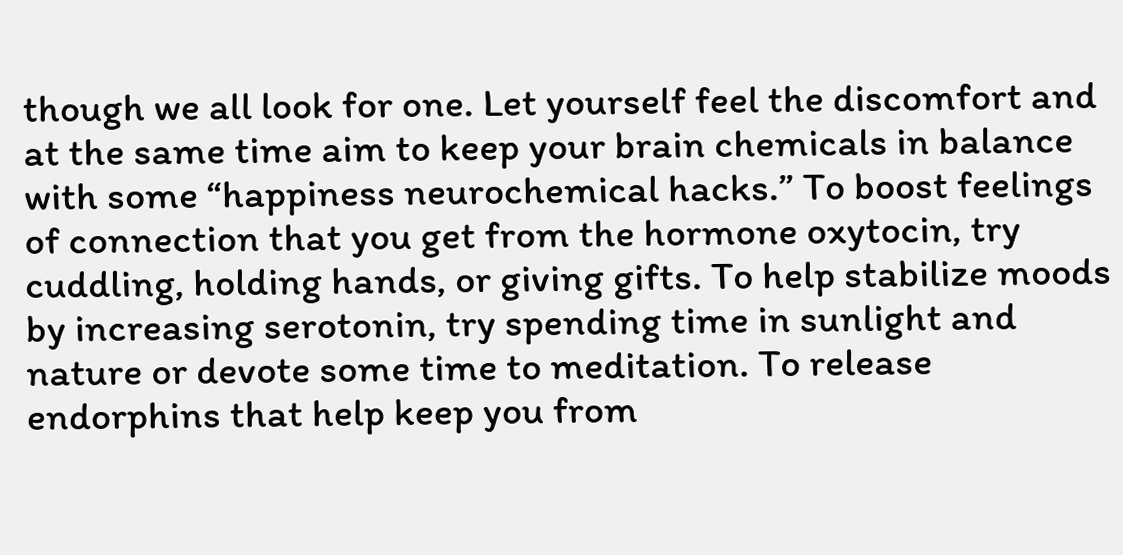though we all look for one. Let yourself feel the discomfort and at the same time aim to keep your brain chemicals in balance with some “happiness neurochemical hacks.” To boost feelings of connection that you get from the hormone oxytocin, try cuddling, holding hands, or giving gifts. To help stabilize moods by increasing serotonin, try spending time in sunlight and nature or devote some time to meditation. To release endorphins that help keep you from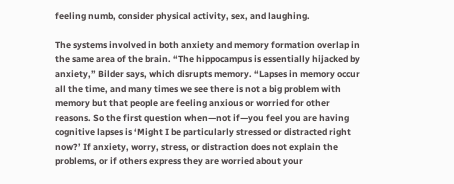feeling numb, consider physical activity, sex, and laughing.

The systems involved in both anxiety and memory formation overlap in the same area of the brain. “The hippocampus is essentially hijacked by anxiety,” Bilder says, which disrupts memory. “Lapses in memory occur all the time, and many times we see there is not a big problem with memory but that people are feeling anxious or worried for other reasons. So the first question when—not if—you feel you are having cognitive lapses is ‘Might I be particularly stressed or distracted right now?’ If anxiety, worry, stress, or distraction does not explain the problems, or if others express they are worried about your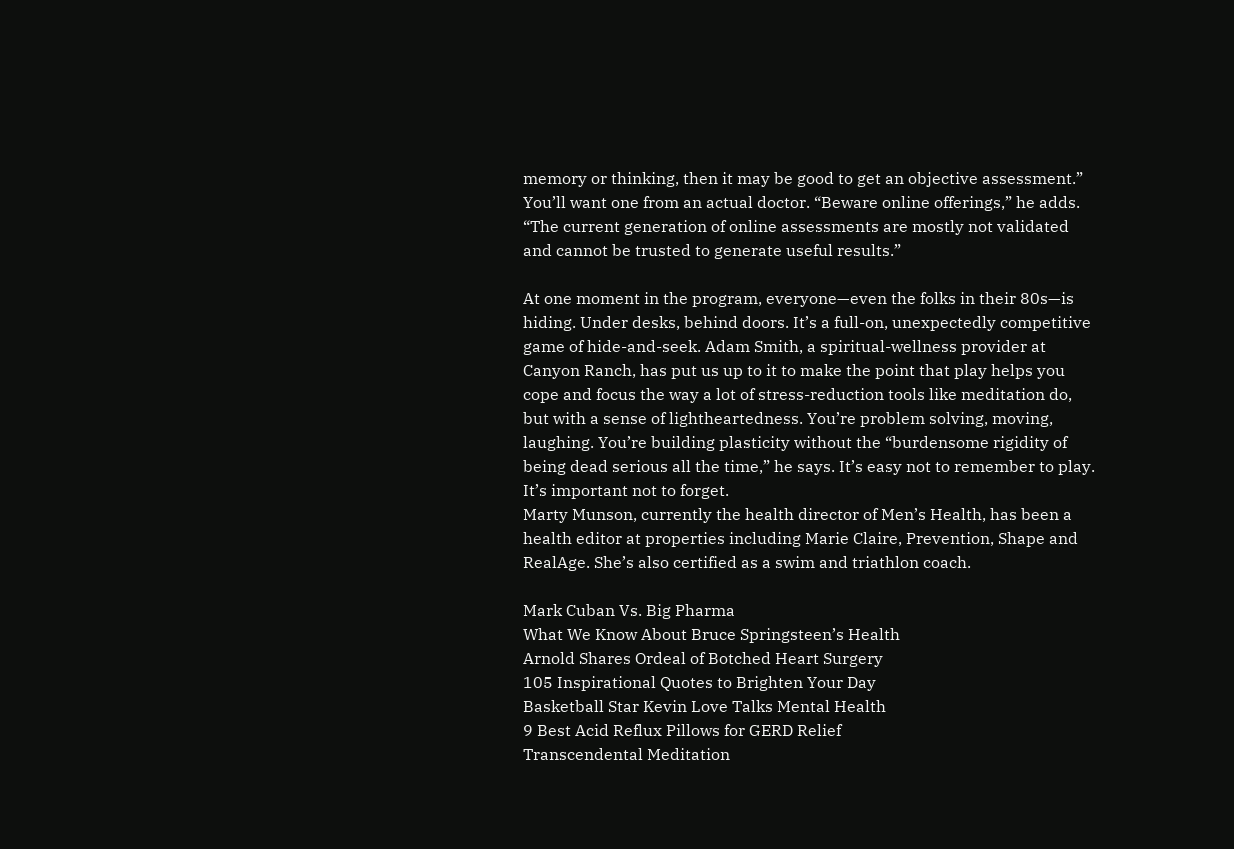memory or thinking, then it may be good to get an objective assessment.” You’ll want one from an actual doctor. “Beware online offerings,” he adds. “The current generation of online assessments are mostly not validated and cannot be trusted to generate useful results.”

At one moment in the program, everyone—even the folks in their 80s—is hiding. Under desks, behind doors. It’s a full-on, unexpectedly competitive game of hide-and-seek. Adam Smith, a spiritual-wellness provider at Canyon Ranch, has put us up to it to make the point that play helps you cope and focus the way a lot of stress-reduction tools like meditation do, but with a sense of lightheartedness. You’re problem solving, moving, laughing. You’re building plasticity without the “burdensome rigidity of being dead serious all the time,” he says. It’s easy not to remember to play. It’s important not to forget.
Marty Munson, currently the health director of Men’s Health, has been a health editor at properties including Marie Claire, Prevention, Shape and RealAge. She’s also certified as a swim and triathlon coach.

Mark Cuban Vs. Big Pharma
What We Know About Bruce Springsteen’s Health
Arnold Shares Ordeal of Botched Heart Surgery
105 Inspirational Quotes to Brighten Your Day
Basketball Star Kevin Love Talks Mental Health
9 Best Acid Reflux Pillows for GERD Relief
Transcendental Meditation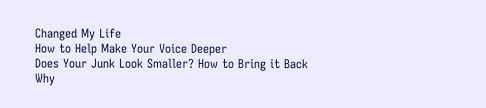Changed My Life
How to Help Make Your Voice Deeper
Does Your Junk Look Smaller? How to Bring it Back
Why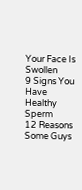Your Face Is Swollen
9 Signs You Have Healthy Sperm
12 Reasons Some Guys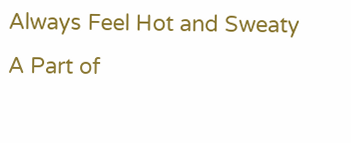Always Feel Hot and Sweaty
A Part of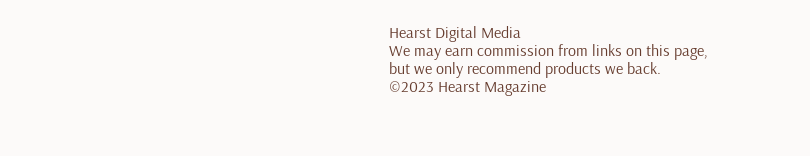Hearst Digital Media
We may earn commission from links on this page, but we only recommend products we back.
©2023 Hearst Magazine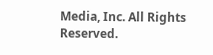Media, Inc. All Rights Reserved.